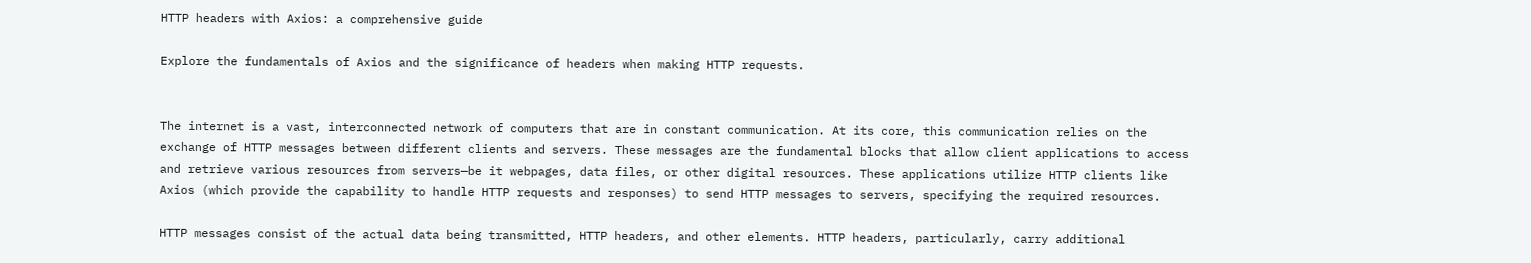HTTP headers with Axios: a comprehensive guide

Explore the fundamentals of Axios and the significance of headers when making HTTP requests.


The internet is a vast, interconnected network of computers that are in constant communication. At its core, this communication relies on the exchange of HTTP messages between different clients and servers. These messages are the fundamental blocks that allow client applications to access and retrieve various resources from servers—be it webpages, data files, or other digital resources. These applications utilize HTTP clients like Axios (which provide the capability to handle HTTP requests and responses) to send HTTP messages to servers, specifying the required resources.

HTTP messages consist of the actual data being transmitted, HTTP headers, and other elements. HTTP headers, particularly, carry additional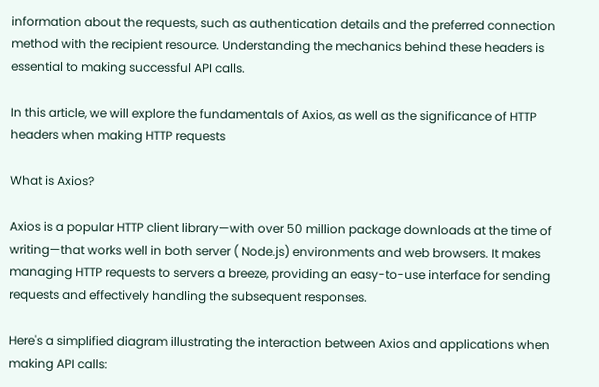information about the requests, such as authentication details and the preferred connection method with the recipient resource. Understanding the mechanics behind these headers is essential to making successful API calls.

In this article, we will explore the fundamentals of Axios, as well as the significance of HTTP headers when making HTTP requests

What is Axios?

Axios is a popular HTTP client library—with over 50 million package downloads at the time of writing—that works well in both server ( Node.js) environments and web browsers. It makes managing HTTP requests to servers a breeze, providing an easy-to-use interface for sending requests and effectively handling the subsequent responses.

Here's a simplified diagram illustrating the interaction between Axios and applications when making API calls: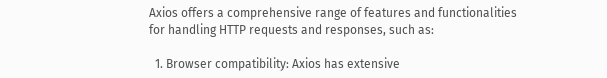Axios offers a comprehensive range of features and functionalities for handling HTTP requests and responses, such as:

  1. Browser compatibility: Axios has extensive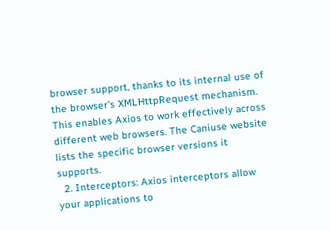browser support, thanks to its internal use of the browser's XMLHttpRequest mechanism. This enables Axios to work effectively across different web browsers. The Caniuse website lists the specific browser versions it supports.
  2. Interceptors: Axios interceptors allow your applications to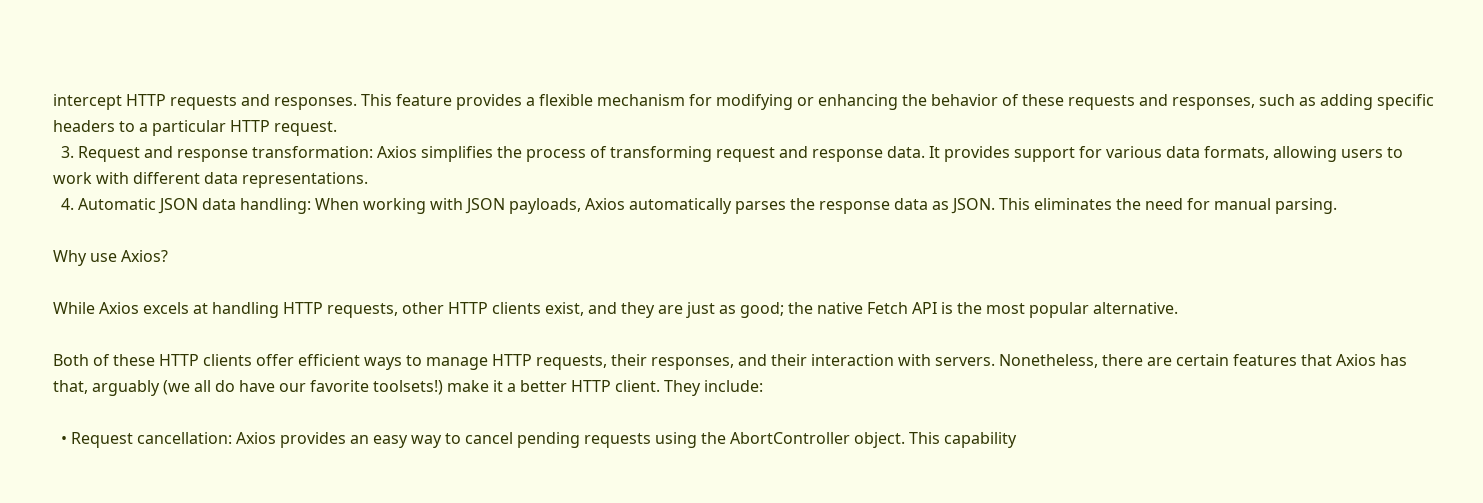intercept HTTP requests and responses. This feature provides a flexible mechanism for modifying or enhancing the behavior of these requests and responses, such as adding specific headers to a particular HTTP request.
  3. Request and response transformation: Axios simplifies the process of transforming request and response data. It provides support for various data formats, allowing users to work with different data representations.
  4. Automatic JSON data handling: When working with JSON payloads, Axios automatically parses the response data as JSON. This eliminates the need for manual parsing.

Why use Axios?

While Axios excels at handling HTTP requests, other HTTP clients exist, and they are just as good; the native Fetch API is the most popular alternative.

Both of these HTTP clients offer efficient ways to manage HTTP requests, their responses, and their interaction with servers. Nonetheless, there are certain features that Axios has that, arguably (we all do have our favorite toolsets!) make it a better HTTP client. They include:

  • Request cancellation: Axios provides an easy way to cancel pending requests using the AbortController object. This capability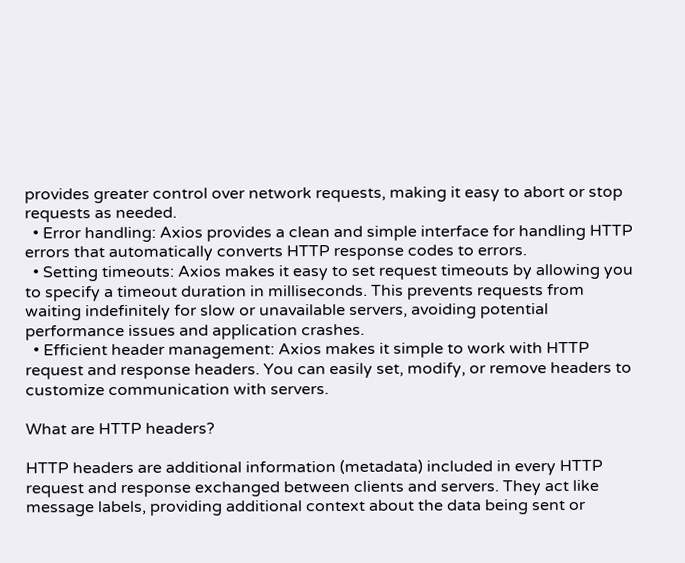provides greater control over network requests, making it easy to abort or stop requests as needed.
  • Error handling: Axios provides a clean and simple interface for handling HTTP errors that automatically converts HTTP response codes to errors.
  • Setting timeouts: Axios makes it easy to set request timeouts by allowing you to specify a timeout duration in milliseconds. This prevents requests from waiting indefinitely for slow or unavailable servers, avoiding potential performance issues and application crashes.
  • Efficient header management: Axios makes it simple to work with HTTP request and response headers. You can easily set, modify, or remove headers to customize communication with servers.

What are HTTP headers?

HTTP headers are additional information (metadata) included in every HTTP request and response exchanged between clients and servers. They act like message labels, providing additional context about the data being sent or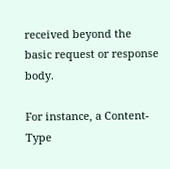received beyond the basic request or response body.

For instance, a Content-Type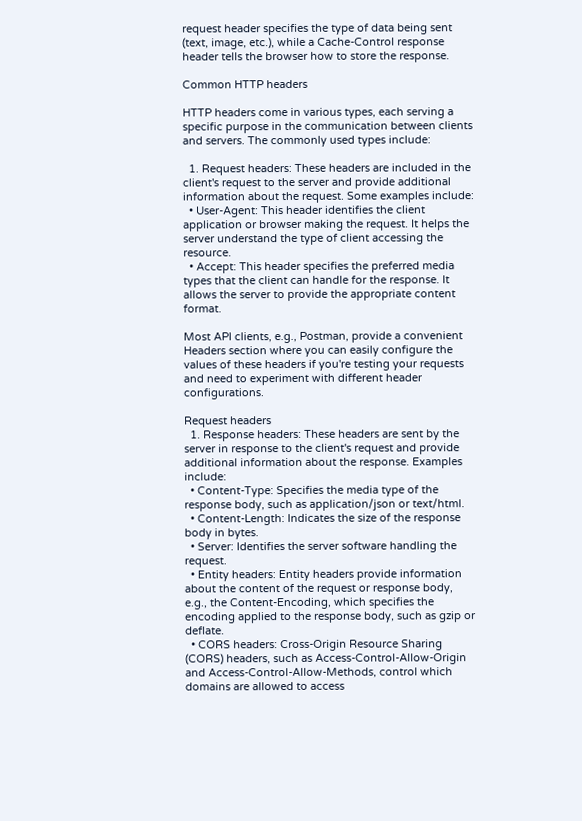request header specifies the type of data being sent (text, image, etc.), while a Cache-Control response header tells the browser how to store the response.

Common HTTP headers

HTTP headers come in various types, each serving a specific purpose in the communication between clients and servers. The commonly used types include:

  1. Request headers: These headers are included in the client's request to the server and provide additional information about the request. Some examples include:
  • User-Agent: This header identifies the client application or browser making the request. It helps the server understand the type of client accessing the resource.
  • Accept: This header specifies the preferred media types that the client can handle for the response. It allows the server to provide the appropriate content format.

Most API clients, e.g., Postman, provide a convenient Headers section where you can easily configure the values of these headers if you're testing your requests and need to experiment with different header configurations.

Request headers
  1. Response headers: These headers are sent by the server in response to the client's request and provide additional information about the response. Examples include:
  • Content-Type: Specifies the media type of the response body, such as application/json or text/html.
  • Content-Length: Indicates the size of the response body in bytes.
  • Server: Identifies the server software handling the request.
  • Entity headers: Entity headers provide information about the content of the request or response body, e.g., the Content-Encoding, which specifies the encoding applied to the response body, such as gzip or deflate.
  • CORS headers: Cross-Origin Resource Sharing (CORS) headers, such as Access-Control-Allow-Origin and Access-Control-Allow-Methods, control which domains are allowed to access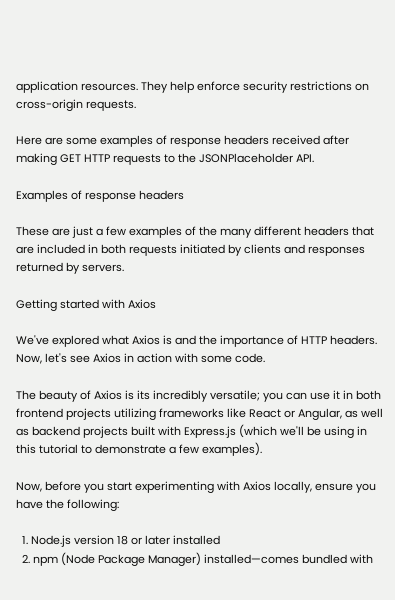application resources. They help enforce security restrictions on cross-origin requests.

Here are some examples of response headers received after making GET HTTP requests to the JSONPlaceholder API.

Examples of response headers

These are just a few examples of the many different headers that are included in both requests initiated by clients and responses returned by servers.

Getting started with Axios

We've explored what Axios is and the importance of HTTP headers. Now, let's see Axios in action with some code.

The beauty of Axios is its incredibly versatile; you can use it in both frontend projects utilizing frameworks like React or Angular, as well as backend projects built with Express.js (which we'll be using in this tutorial to demonstrate a few examples).

Now, before you start experimenting with Axios locally, ensure you have the following:

  1. Node.js version 18 or later installed
  2. npm (Node Package Manager) installed—comes bundled with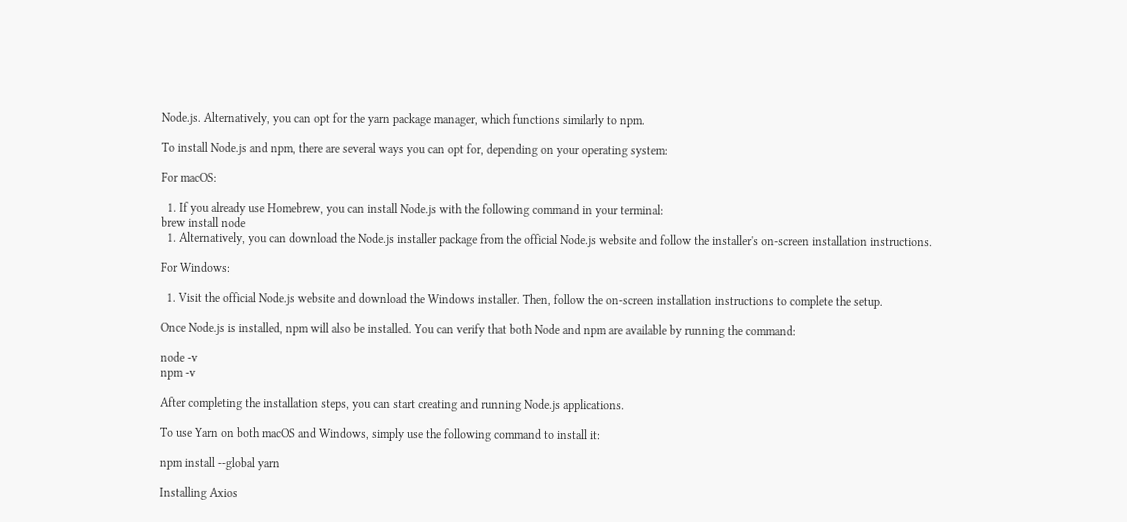Node.js. Alternatively, you can opt for the yarn package manager, which functions similarly to npm.

To install Node.js and npm, there are several ways you can opt for, depending on your operating system:

For macOS:

  1. If you already use Homebrew, you can install Node.js with the following command in your terminal:
brew install node
  1. Alternatively, you can download the Node.js installer package from the official Node.js website and follow the installer's on-screen installation instructions.

For Windows:

  1. Visit the official Node.js website and download the Windows installer. Then, follow the on-screen installation instructions to complete the setup.

Once Node.js is installed, npm will also be installed. You can verify that both Node and npm are available by running the command:

node -v
npm -v

After completing the installation steps, you can start creating and running Node.js applications.

To use Yarn on both macOS and Windows, simply use the following command to install it:

npm install --global yarn

Installing Axios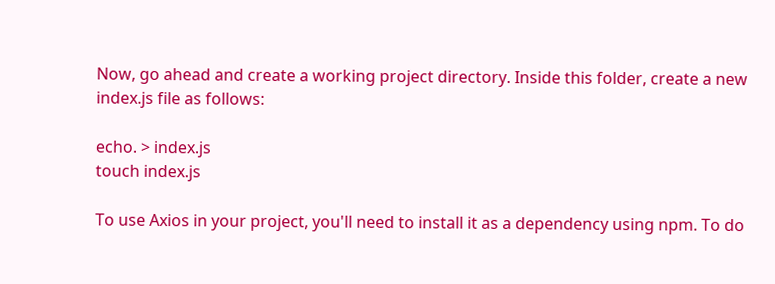Now, go ahead and create a working project directory. Inside this folder, create a new index.js file as follows:

echo. > index.js
touch index.js

To use Axios in your project, you'll need to install it as a dependency using npm. To do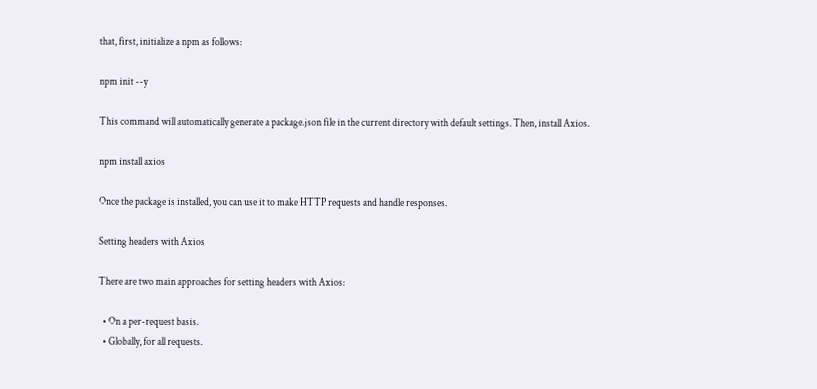that, first, initialize a npm as follows:

npm init --y

This command will automatically generate a package.json file in the current directory with default settings. Then, install Axios.

npm install axios

Once the package is installed, you can use it to make HTTP requests and handle responses.

Setting headers with Axios

There are two main approaches for setting headers with Axios:

  • On a per-request basis.
  • Globally, for all requests.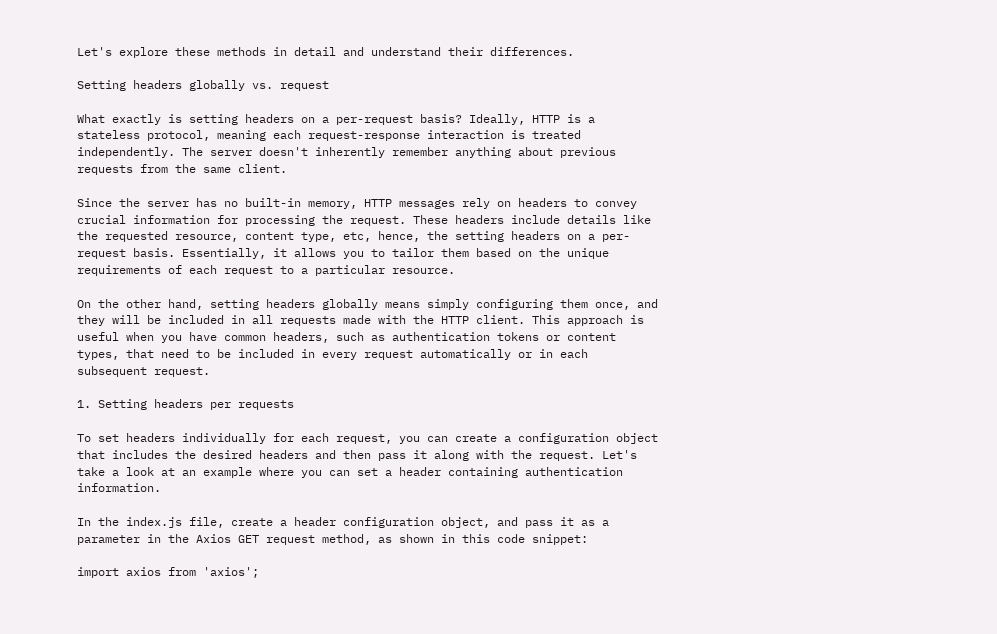Let's explore these methods in detail and understand their differences.

Setting headers globally vs. request

What exactly is setting headers on a per-request basis? Ideally, HTTP is a stateless protocol, meaning each request-response interaction is treated independently. The server doesn't inherently remember anything about previous requests from the same client.

Since the server has no built-in memory, HTTP messages rely on headers to convey crucial information for processing the request. These headers include details like the requested resource, content type, etc, hence, the setting headers on a per-request basis. Essentially, it allows you to tailor them based on the unique requirements of each request to a particular resource.

On the other hand, setting headers globally means simply configuring them once, and they will be included in all requests made with the HTTP client. This approach is useful when you have common headers, such as authentication tokens or content types, that need to be included in every request automatically or in each subsequent request.

1. Setting headers per requests

To set headers individually for each request, you can create a configuration object that includes the desired headers and then pass it along with the request. Let's take a look at an example where you can set a header containing authentication information.

In the index.js file, create a header configuration object, and pass it as a parameter in the Axios GET request method, as shown in this code snippet:

import axios from 'axios';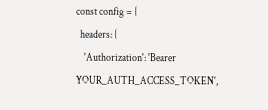const config = {
  headers: {
    'Authorization': 'Bearer YOUR_AUTH_ACCESS_TOKEN',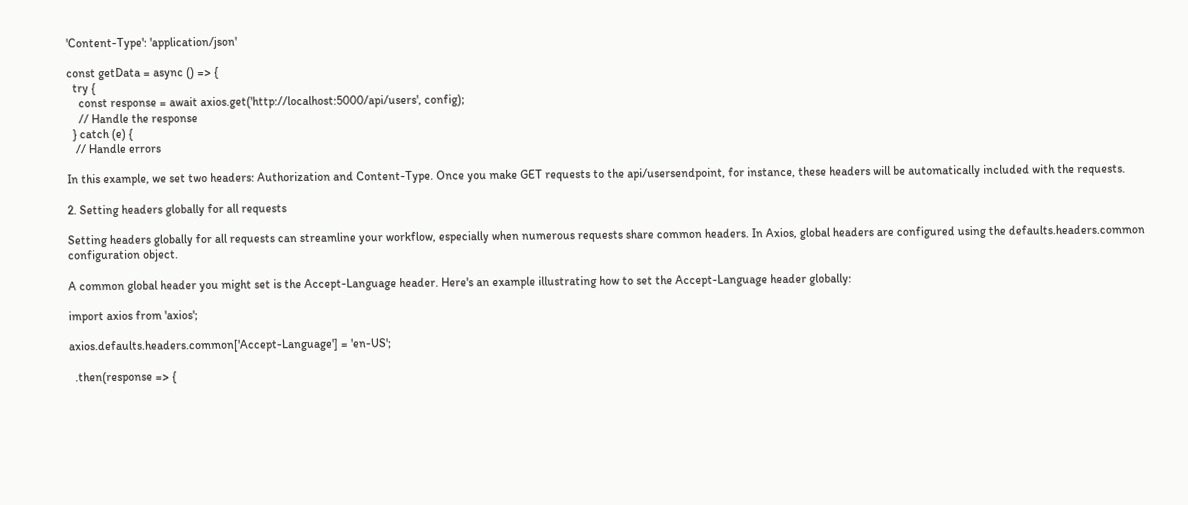'Content-Type': 'application/json'

const getData = async () => {
  try {
    const response = await axios.get('http://localhost:5000/api/users', config);
    // Handle the response
  } catch (e) {
   // Handle errors

In this example, we set two headers: Authorization and Content-Type. Once you make GET requests to the api/usersendpoint, for instance, these headers will be automatically included with the requests.

2. Setting headers globally for all requests

Setting headers globally for all requests can streamline your workflow, especially when numerous requests share common headers. In Axios, global headers are configured using the defaults.headers.common configuration object.

A common global header you might set is the Accept-Language header. Here's an example illustrating how to set the Accept-Language header globally:

import axios from 'axios';

axios.defaults.headers.common['Accept-Language'] = 'en-US';

  .then(response => {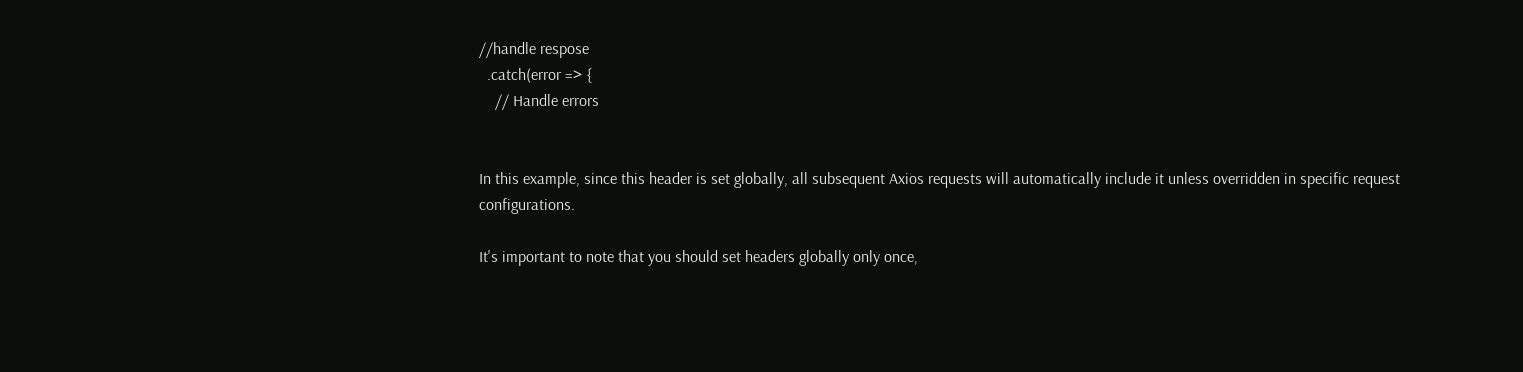//handle respose
  .catch(error => {
    // Handle errors


In this example, since this header is set globally, all subsequent Axios requests will automatically include it unless overridden in specific request configurations.

It's important to note that you should set headers globally only once,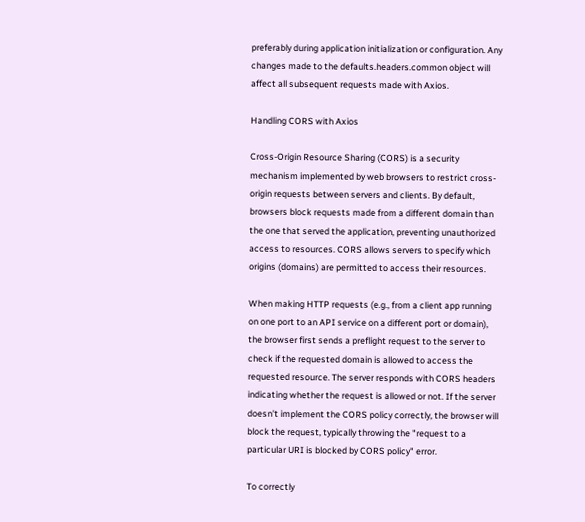preferably during application initialization or configuration. Any changes made to the defaults.headers.common object will affect all subsequent requests made with Axios.

Handling CORS with Axios

Cross-Origin Resource Sharing (CORS) is a security mechanism implemented by web browsers to restrict cross-origin requests between servers and clients. By default, browsers block requests made from a different domain than the one that served the application, preventing unauthorized access to resources. CORS allows servers to specify which origins (domains) are permitted to access their resources.

When making HTTP requests (e.g., from a client app running on one port to an API service on a different port or domain), the browser first sends a preflight request to the server to check if the requested domain is allowed to access the requested resource. The server responds with CORS headers indicating whether the request is allowed or not. If the server doesn't implement the CORS policy correctly, the browser will block the request, typically throwing the "request to a particular URI is blocked by CORS policy" error.

To correctly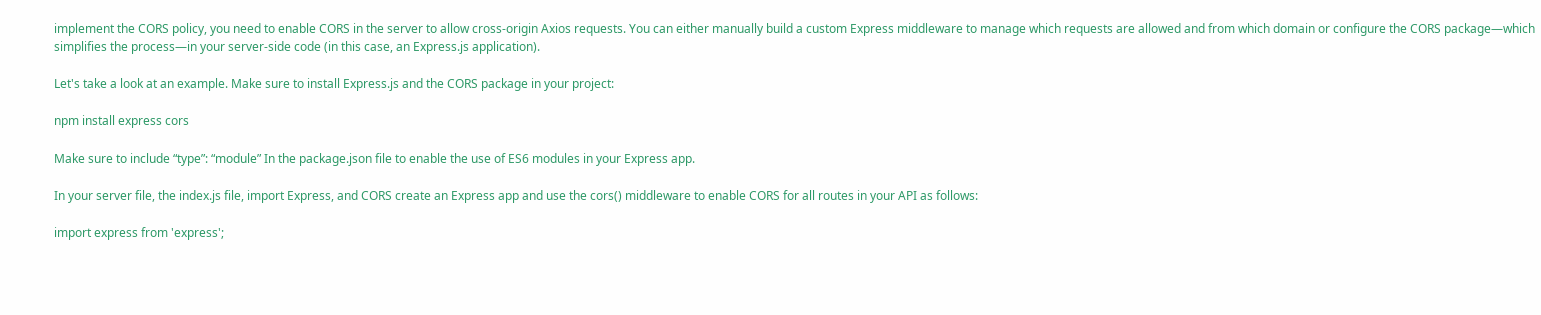implement the CORS policy, you need to enable CORS in the server to allow cross-origin Axios requests. You can either manually build a custom Express middleware to manage which requests are allowed and from which domain or configure the CORS package—which simplifies the process—in your server-side code (in this case, an Express.js application).

Let's take a look at an example. Make sure to install Express.js and the CORS package in your project:

npm install express cors

Make sure to include “type”: “module” In the package.json file to enable the use of ES6 modules in your Express app.

In your server file, the index.js file, import Express, and CORS create an Express app and use the cors() middleware to enable CORS for all routes in your API as follows:

import express from 'express';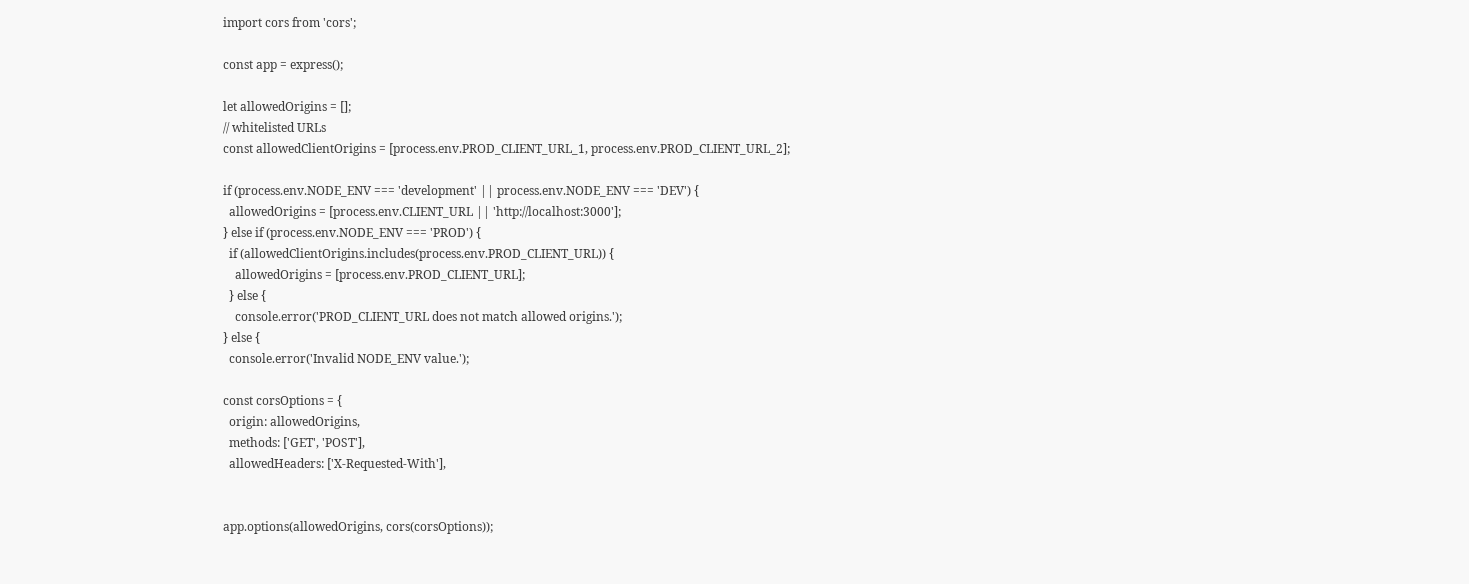import cors from 'cors';

const app = express();

let allowedOrigins = [];
// whitelisted URLs
const allowedClientOrigins = [process.env.PROD_CLIENT_URL_1, process.env.PROD_CLIENT_URL_2];

if (process.env.NODE_ENV === 'development' || process.env.NODE_ENV === 'DEV') {
  allowedOrigins = [process.env.CLIENT_URL || 'http://localhost:3000'];
} else if (process.env.NODE_ENV === 'PROD') {
  if (allowedClientOrigins.includes(process.env.PROD_CLIENT_URL)) {
    allowedOrigins = [process.env.PROD_CLIENT_URL];
  } else {
    console.error('PROD_CLIENT_URL does not match allowed origins.');
} else {
  console.error('Invalid NODE_ENV value.');

const corsOptions = {
  origin: allowedOrigins,
  methods: ['GET', 'POST'],
  allowedHeaders: ['X-Requested-With'],


app.options(allowedOrigins, cors(corsOptions));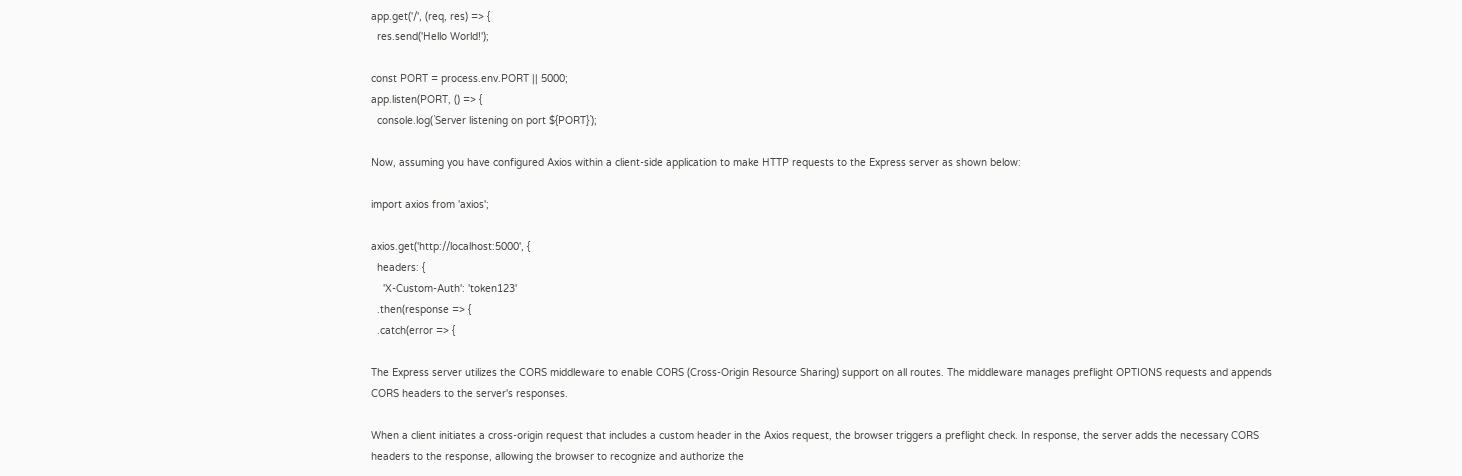app.get('/', (req, res) => {
  res.send('Hello World!');

const PORT = process.env.PORT || 5000;
app.listen(PORT, () => {
  console.log(`Server listening on port ${PORT}`);

Now, assuming you have configured Axios within a client-side application to make HTTP requests to the Express server as shown below:

import axios from 'axios';

axios.get('http://localhost:5000', {
  headers: {
    'X-Custom-Auth': 'token123'
  .then(response => {
  .catch(error => {

The Express server utilizes the CORS middleware to enable CORS (Cross-Origin Resource Sharing) support on all routes. The middleware manages preflight OPTIONS requests and appends CORS headers to the server's responses.

When a client initiates a cross-origin request that includes a custom header in the Axios request, the browser triggers a preflight check. In response, the server adds the necessary CORS headers to the response, allowing the browser to recognize and authorize the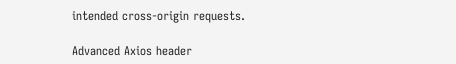intended cross-origin requests.

Advanced Axios header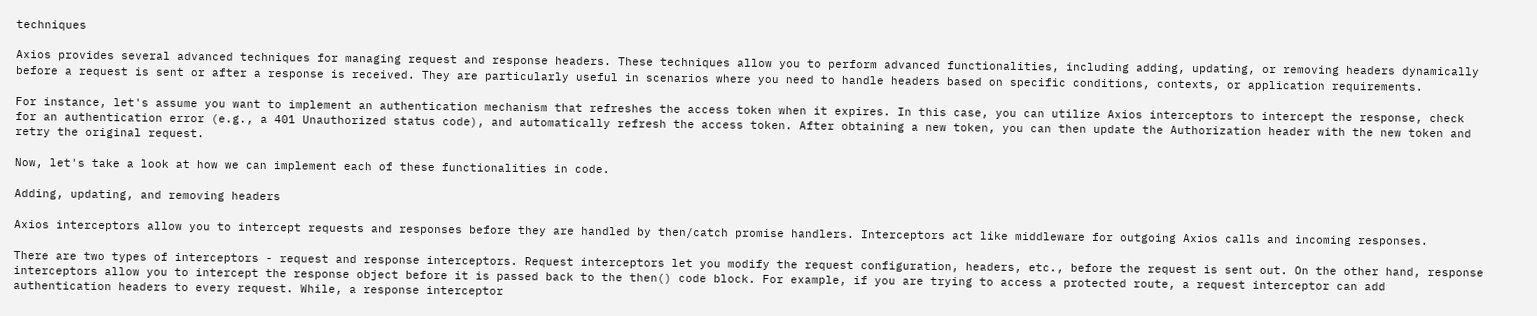techniques

Axios provides several advanced techniques for managing request and response headers. These techniques allow you to perform advanced functionalities, including adding, updating, or removing headers dynamically before a request is sent or after a response is received. They are particularly useful in scenarios where you need to handle headers based on specific conditions, contexts, or application requirements.

For instance, let's assume you want to implement an authentication mechanism that refreshes the access token when it expires. In this case, you can utilize Axios interceptors to intercept the response, check for an authentication error (e.g., a 401 Unauthorized status code), and automatically refresh the access token. After obtaining a new token, you can then update the Authorization header with the new token and retry the original request.

Now, let's take a look at how we can implement each of these functionalities in code.

Adding, updating, and removing headers

Axios interceptors allow you to intercept requests and responses before they are handled by then/catch promise handlers. Interceptors act like middleware for outgoing Axios calls and incoming responses.

There are two types of interceptors - request and response interceptors. Request interceptors let you modify the request configuration, headers, etc., before the request is sent out. On the other hand, response interceptors allow you to intercept the response object before it is passed back to the then() code block. For example, if you are trying to access a protected route, a request interceptor can add authentication headers to every request. While, a response interceptor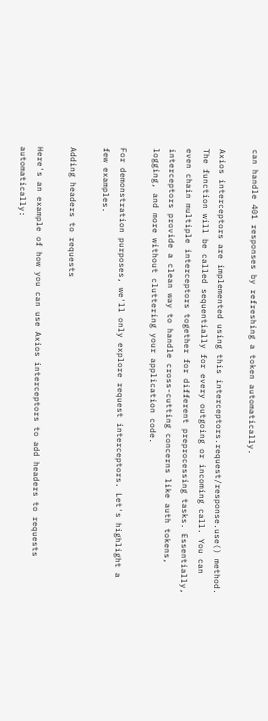can handle 401 responses by refreshing a token automatically.

Axios interceptors are implemented using this interceptors.request/response.use() method. The function will be called sequentially for every outgoing or incoming call. You can even chain multiple interceptors together for different preprocessing tasks. Essentially, interceptors provide a clean way to handle cross-cutting concerns like auth tokens, logging, and more without cluttering your application code.

For demonstration purposes, we'll only explore request interceptors. Let's highlight a few examples.

Adding headers to requests

Here's an example of how you can use Axios interceptors to add headers to requests automatically: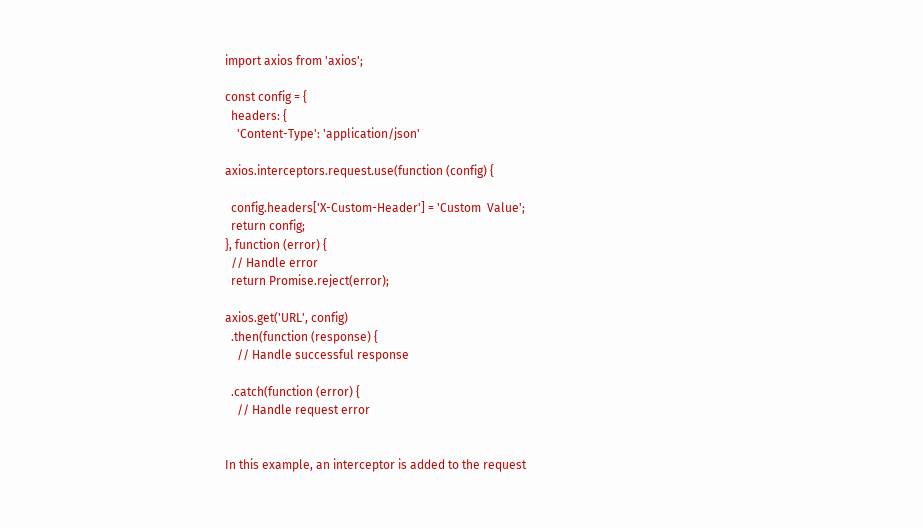import axios from 'axios';

const config = {
  headers: {
    'Content-Type': 'application/json'

axios.interceptors.request.use(function (config) {

  config.headers['X-Custom-Header'] = 'Custom  Value';
  return config;
}, function (error) {
  // Handle error
  return Promise.reject(error);

axios.get('URL', config)
  .then(function (response) {
    // Handle successful response

  .catch(function (error) {
    // Handle request error


In this example, an interceptor is added to the request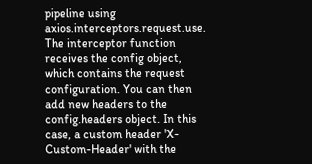pipeline using axios.interceptors.request.use. The interceptor function receives the config object, which contains the request configuration. You can then add new headers to the config.headers object. In this case, a custom header 'X-Custom-Header' with the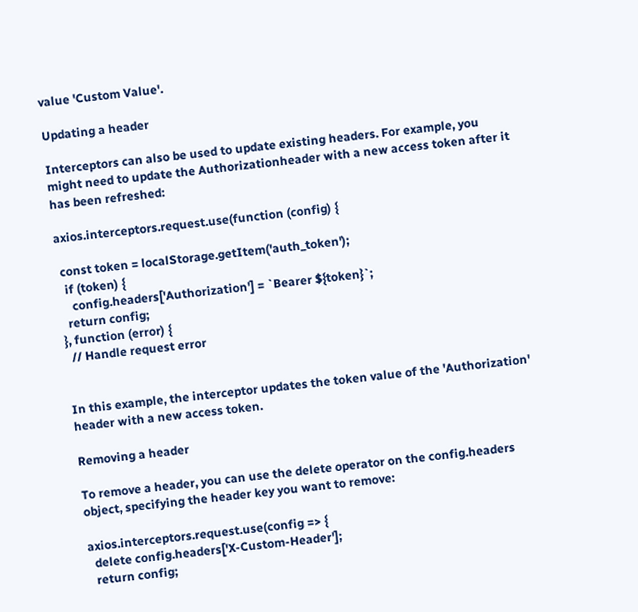value 'Custom Value'.

Updating a header

Interceptors can also be used to update existing headers. For example, you might need to update the Authorizationheader with a new access token after it has been refreshed:

axios.interceptors.request.use(function (config) {

 const token = localStorage.getItem('auth_token');
  if (token) {
    config.headers['Authorization'] = `Bearer ${token}`;
  return config;
}, function (error) {
  // Handle request error


In this example, the interceptor updates the token value of the 'Authorization' header with a new access token.

Removing a header

To remove a header, you can use the delete operator on the config.headers object, specifying the header key you want to remove:

axios.interceptors.request.use(config => {
  delete config.headers['X-Custom-Header'];
  return config;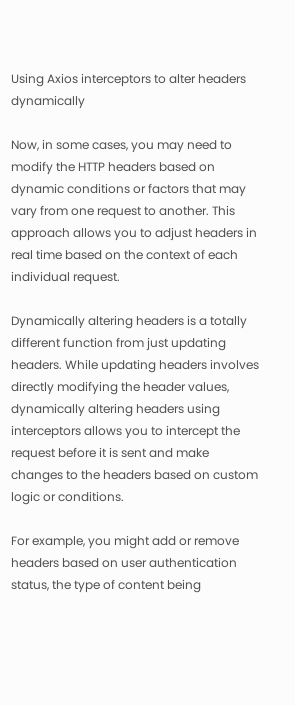Using Axios interceptors to alter headers dynamically

Now, in some cases, you may need to modify the HTTP headers based on dynamic conditions or factors that may vary from one request to another. This approach allows you to adjust headers in real time based on the context of each individual request.

Dynamically altering headers is a totally different function from just updating headers. While updating headers involves directly modifying the header values, dynamically altering headers using interceptors allows you to intercept the request before it is sent and make changes to the headers based on custom logic or conditions.

For example, you might add or remove headers based on user authentication status, the type of content being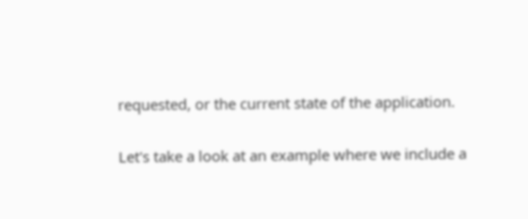requested, or the current state of the application.

Let's take a look at an example where we include a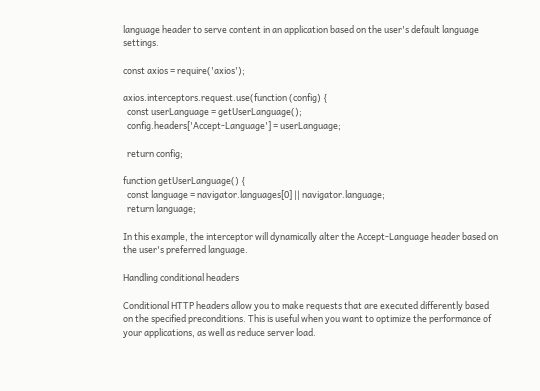language header to serve content in an application based on the user's default language settings.

const axios = require('axios');

axios.interceptors.request.use(function (config) {
  const userLanguage = getUserLanguage();
  config.headers['Accept-Language'] = userLanguage;

  return config;

function getUserLanguage() {
  const language = navigator.languages[0] || navigator.language;
  return language;

In this example, the interceptor will dynamically alter the Accept-Language header based on the user's preferred language.

Handling conditional headers

Conditional HTTP headers allow you to make requests that are executed differently based on the specified preconditions. This is useful when you want to optimize the performance of your applications, as well as reduce server load.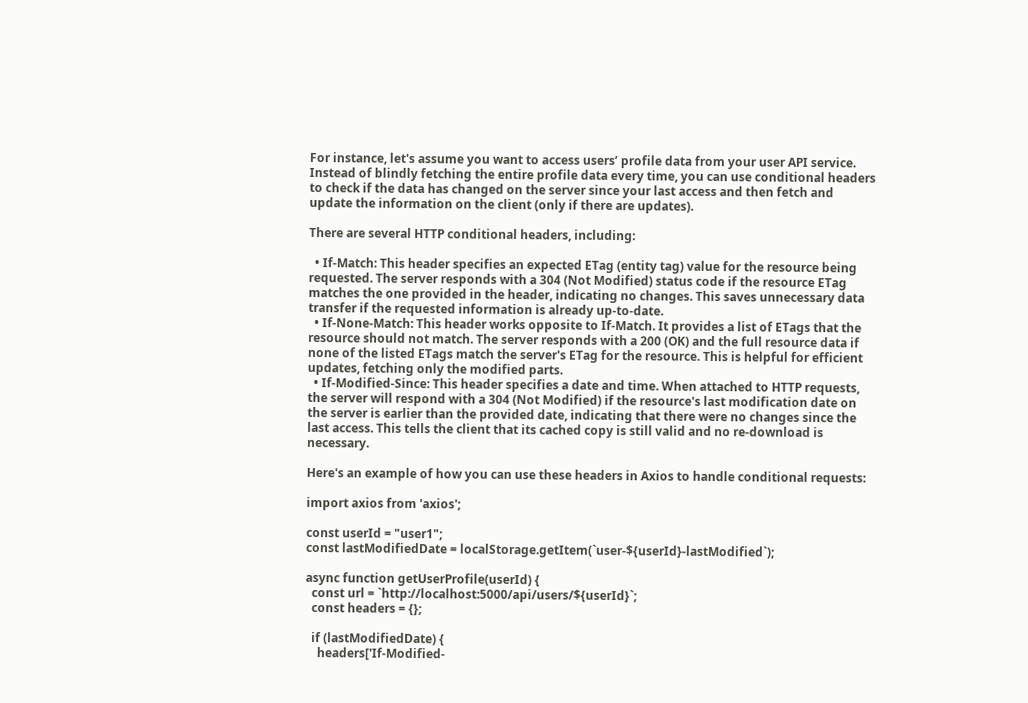For instance, let's assume you want to access users’ profile data from your user API service. Instead of blindly fetching the entire profile data every time, you can use conditional headers to check if the data has changed on the server since your last access and then fetch and update the information on the client (only if there are updates).

There are several HTTP conditional headers, including:

  • If-Match: This header specifies an expected ETag (entity tag) value for the resource being requested. The server responds with a 304 (Not Modified) status code if the resource ETag matches the one provided in the header, indicating no changes. This saves unnecessary data transfer if the requested information is already up-to-date.
  • If-None-Match: This header works opposite to If-Match. It provides a list of ETags that the resource should not match. The server responds with a 200 (OK) and the full resource data if none of the listed ETags match the server's ETag for the resource. This is helpful for efficient updates, fetching only the modified parts.
  • If-Modified-Since: This header specifies a date and time. When attached to HTTP requests, the server will respond with a 304 (Not Modified) if the resource's last modification date on the server is earlier than the provided date, indicating that there were no changes since the last access. This tells the client that its cached copy is still valid and no re-download is necessary.

Here's an example of how you can use these headers in Axios to handle conditional requests:

import axios from 'axios';

const userId = "user1";
const lastModifiedDate = localStorage.getItem(`user-${userId}-lastModified`);

async function getUserProfile(userId) {
  const url = `http://localhost:5000/api/users/${userId}`;
  const headers = {};

  if (lastModifiedDate) {
    headers['If-Modified-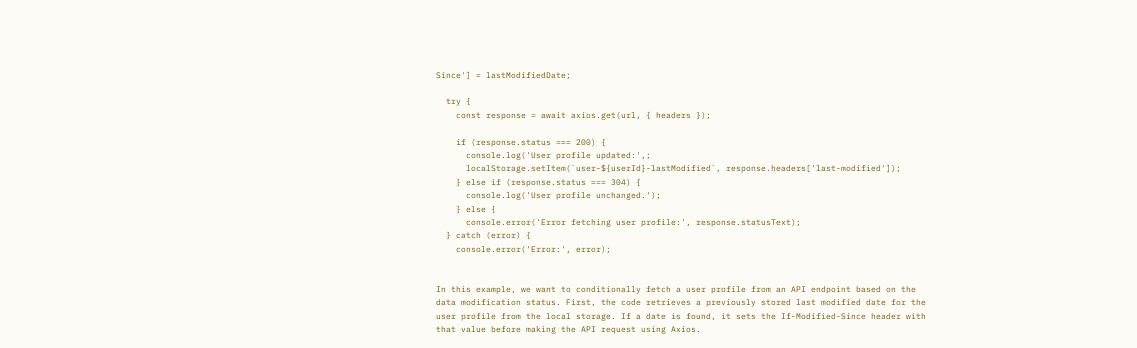Since'] = lastModifiedDate;

  try {
    const response = await axios.get(url, { headers });

    if (response.status === 200) {
      console.log('User profile updated:',;
      localStorage.setItem(`user-${userId}-lastModified`, response.headers['last-modified']);
    } else if (response.status === 304) {
      console.log('User profile unchanged.');
    } else {
      console.error('Error fetching user profile:', response.statusText);
  } catch (error) {
    console.error('Error:', error);


In this example, we want to conditionally fetch a user profile from an API endpoint based on the data modification status. First, the code retrieves a previously stored last modified date for the user profile from the local storage. If a date is found, it sets the If-Modified-Since header with that value before making the API request using Axios.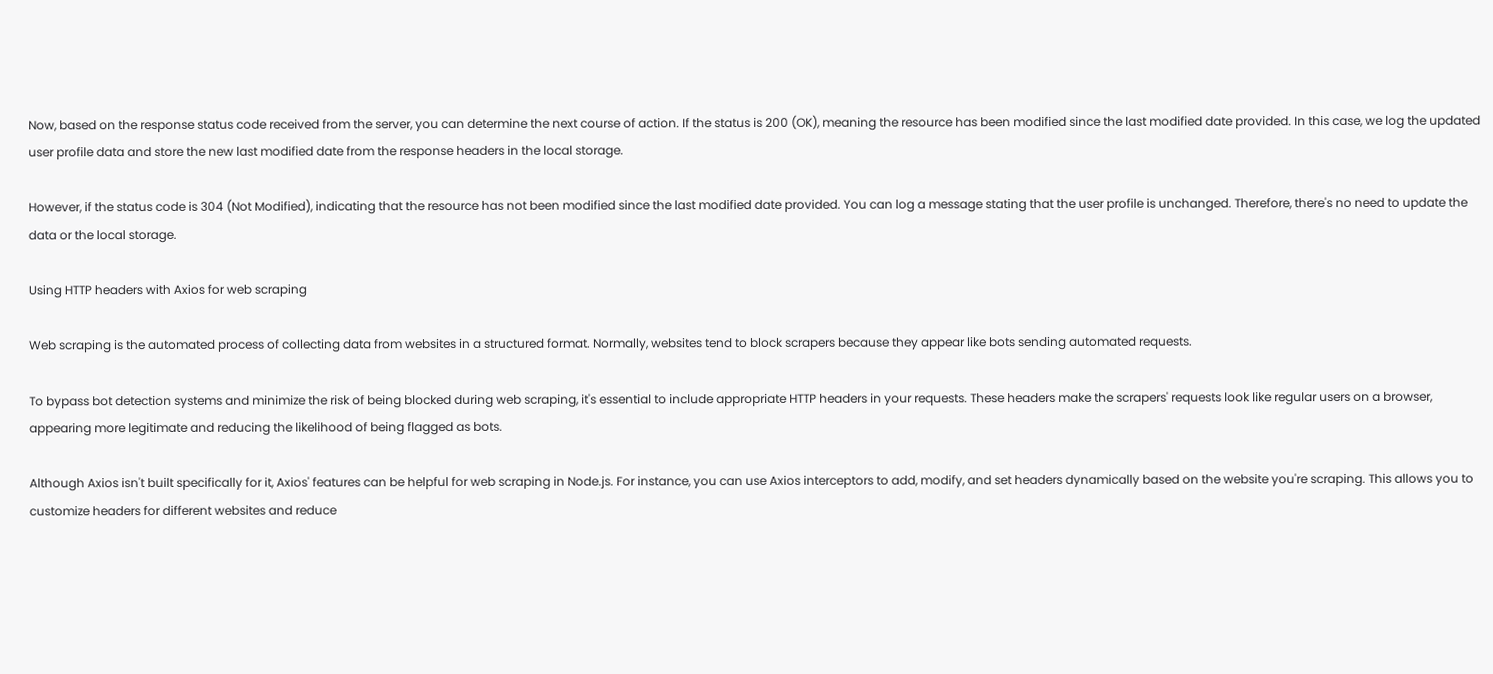Now, based on the response status code received from the server, you can determine the next course of action. If the status is 200 (OK), meaning the resource has been modified since the last modified date provided. In this case, we log the updated user profile data and store the new last modified date from the response headers in the local storage.

However, if the status code is 304 (Not Modified), indicating that the resource has not been modified since the last modified date provided. You can log a message stating that the user profile is unchanged. Therefore, there's no need to update the data or the local storage.

Using HTTP headers with Axios for web scraping

Web scraping is the automated process of collecting data from websites in a structured format. Normally, websites tend to block scrapers because they appear like bots sending automated requests.

To bypass bot detection systems and minimize the risk of being blocked during web scraping, it's essential to include appropriate HTTP headers in your requests. These headers make the scrapers' requests look like regular users on a browser, appearing more legitimate and reducing the likelihood of being flagged as bots.

Although Axios isn't built specifically for it, Axios' features can be helpful for web scraping in Node.js. For instance, you can use Axios interceptors to add, modify, and set headers dynamically based on the website you're scraping. This allows you to customize headers for different websites and reduce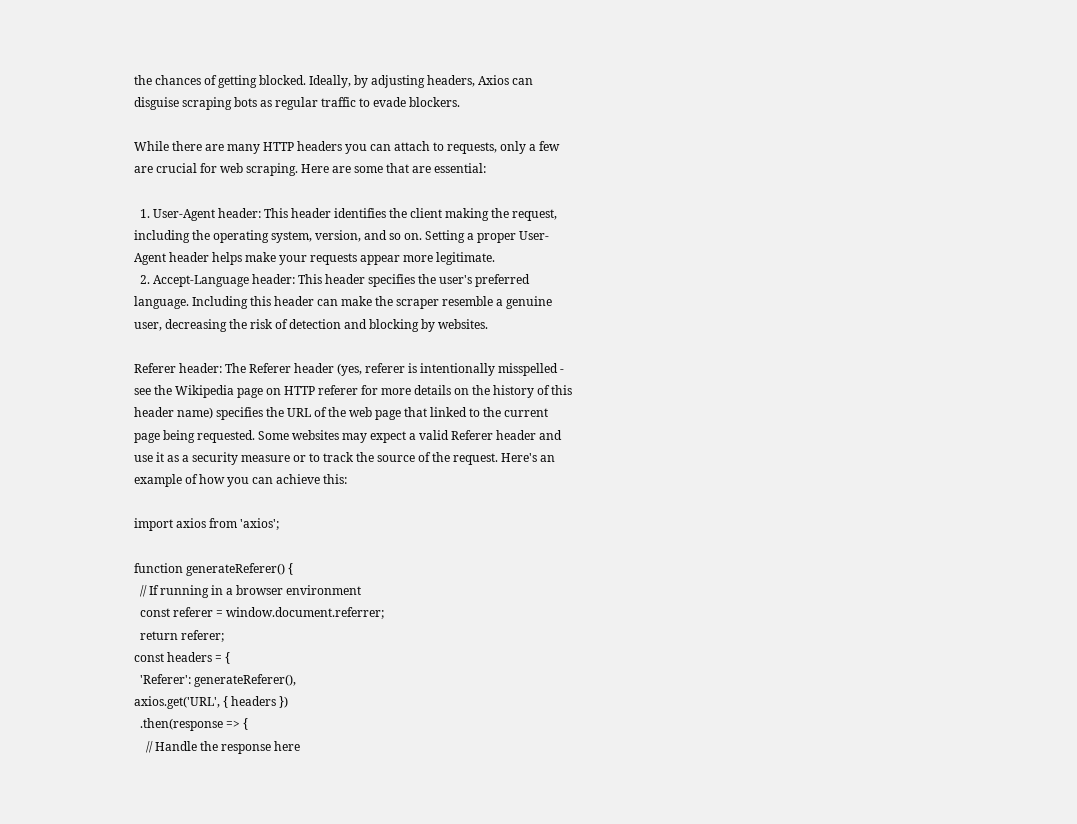the chances of getting blocked. Ideally, by adjusting headers, Axios can disguise scraping bots as regular traffic to evade blockers.

While there are many HTTP headers you can attach to requests, only a few are crucial for web scraping. Here are some that are essential:

  1. User-Agent header: This header identifies the client making the request, including the operating system, version, and so on. Setting a proper User-Agent header helps make your requests appear more legitimate.
  2. Accept-Language header: This header specifies the user's preferred language. Including this header can make the scraper resemble a genuine user, decreasing the risk of detection and blocking by websites.

Referer header: The Referer header (yes, referer is intentionally misspelled - see the Wikipedia page on HTTP referer for more details on the history of this header name) specifies the URL of the web page that linked to the current page being requested. Some websites may expect a valid Referer header and use it as a security measure or to track the source of the request. Here's an example of how you can achieve this:

import axios from 'axios';

function generateReferer() {
  // If running in a browser environment
  const referer = window.document.referrer;
  return referer;
const headers = {
  'Referer': generateReferer(),
axios.get('URL', { headers })
  .then(response => {
    // Handle the response here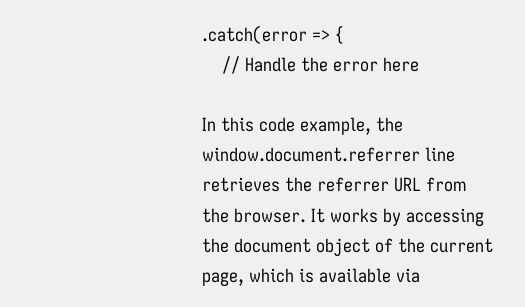.catch(error => {
    // Handle the error here

In this code example, the window.document.referrer line retrieves the referrer URL from the browser. It works by accessing the document object of the current page, which is available via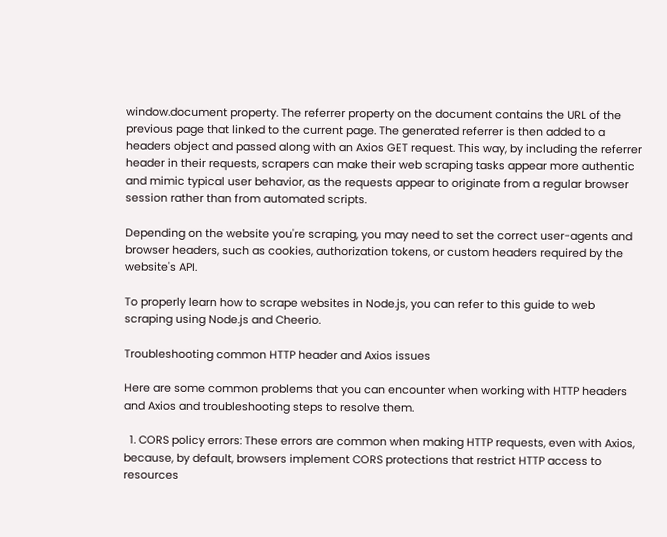window.document property. The referrer property on the document contains the URL of the previous page that linked to the current page. The generated referrer is then added to a headers object and passed along with an Axios GET request. This way, by including the referrer header in their requests, scrapers can make their web scraping tasks appear more authentic and mimic typical user behavior, as the requests appear to originate from a regular browser session rather than from automated scripts.

Depending on the website you're scraping, you may need to set the correct user-agents and browser headers, such as cookies, authorization tokens, or custom headers required by the website's API.

To properly learn how to scrape websites in Node.js, you can refer to this guide to web scraping using Node.js and Cheerio.

Troubleshooting common HTTP header and Axios issues

Here are some common problems that you can encounter when working with HTTP headers and Axios and troubleshooting steps to resolve them.

  1. CORS policy errors: These errors are common when making HTTP requests, even with Axios, because, by default, browsers implement CORS protections that restrict HTTP access to resources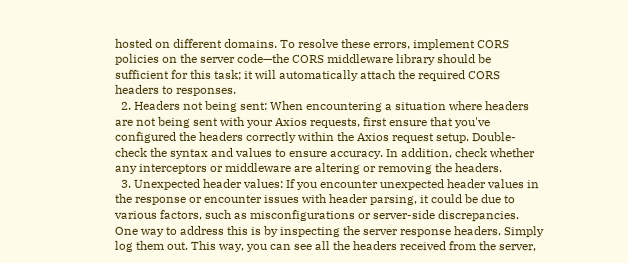hosted on different domains. To resolve these errors, implement CORS policies on the server code—the CORS middleware library should be sufficient for this task; it will automatically attach the required CORS headers to responses.
  2. Headers not being sent: When encountering a situation where headers are not being sent with your Axios requests, first ensure that you've configured the headers correctly within the Axios request setup. Double-check the syntax and values to ensure accuracy. In addition, check whether any interceptors or middleware are altering or removing the headers.
  3. Unexpected header values: If you encounter unexpected header values in the response or encounter issues with header parsing, it could be due to various factors, such as misconfigurations or server-side discrepancies. One way to address this is by inspecting the server response headers. Simply log them out. This way, you can see all the headers received from the server,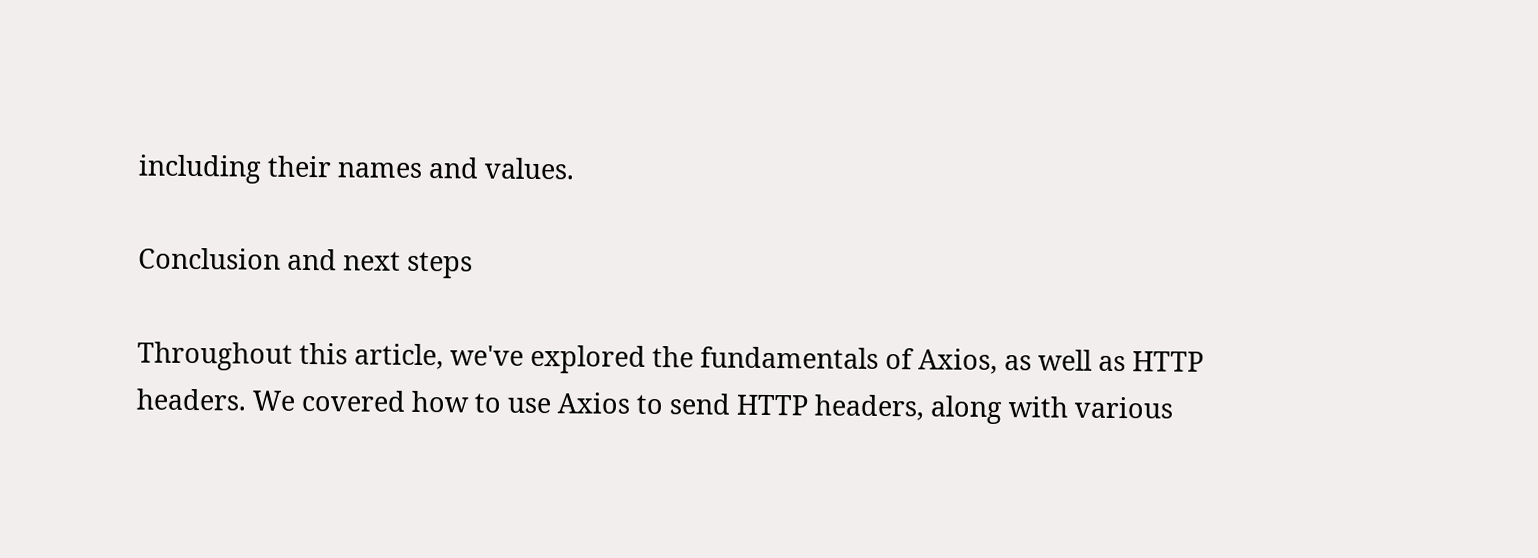including their names and values.

Conclusion and next steps

Throughout this article, we've explored the fundamentals of Axios, as well as HTTP headers. We covered how to use Axios to send HTTP headers, along with various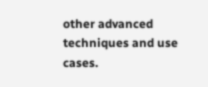other advanced techniques and use cases.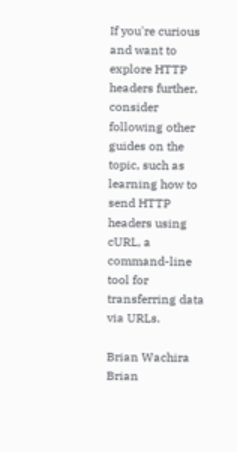If you're curious and want to explore HTTP headers further, consider following other guides on the topic, such as learning how to send HTTP headers using cURL, a command-line tool for transferring data via URLs.

Brian Wachira
Brian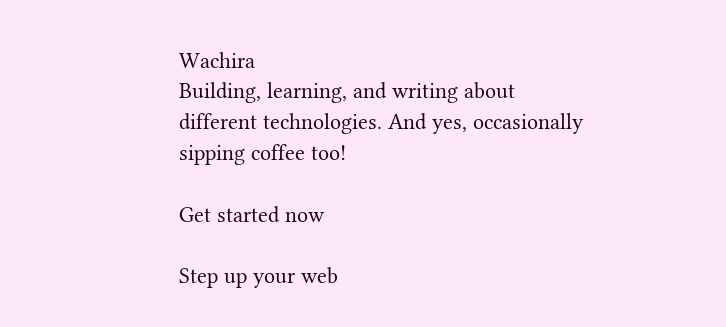Wachira
Building, learning, and writing about different technologies. And yes, occasionally sipping coffee too!

Get started now

Step up your web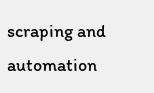scraping and automation